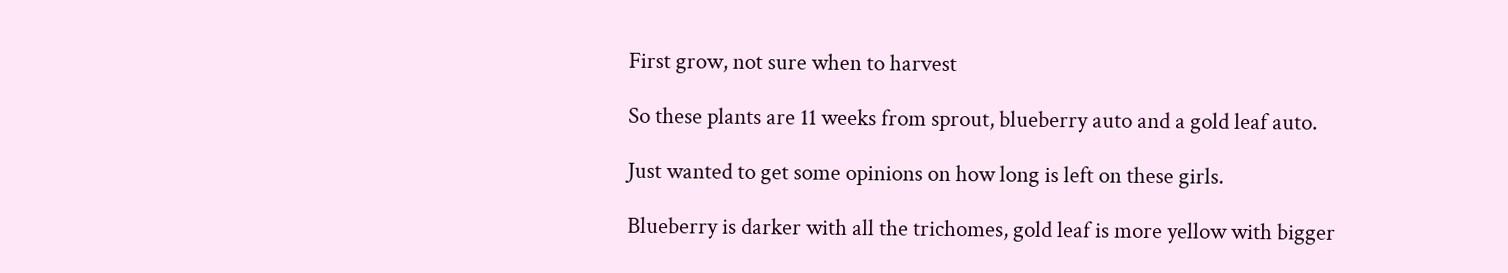First grow, not sure when to harvest

So these plants are 11 weeks from sprout, blueberry auto and a gold leaf auto.

Just wanted to get some opinions on how long is left on these girls.

Blueberry is darker with all the trichomes, gold leaf is more yellow with bigger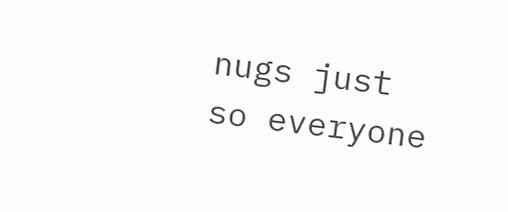nugs just so everyone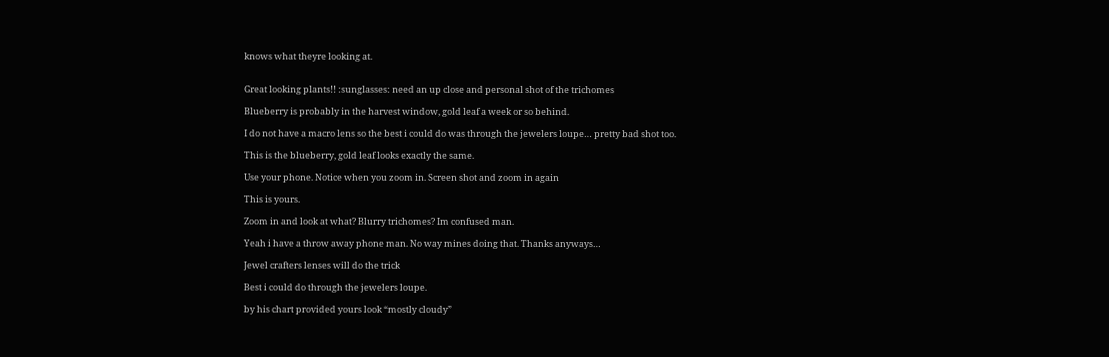knows what theyre looking at.


Great looking plants!! :sunglasses: need an up close and personal shot of the trichomes

Blueberry is probably in the harvest window, gold leaf a week or so behind.

I do not have a macro lens so the best i could do was through the jewelers loupe… pretty bad shot too.

This is the blueberry, gold leaf looks exactly the same.

Use your phone. Notice when you zoom in. Screen shot and zoom in again

This is yours.

Zoom in and look at what? Blurry trichomes? Im confused man.

Yeah i have a throw away phone man. No way mines doing that. Thanks anyways…

Jewel crafters lenses will do the trick

Best i could do through the jewelers loupe.

by his chart provided yours look “mostly cloudy”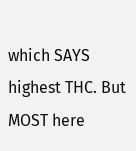which SAYS highest THC. But MOST here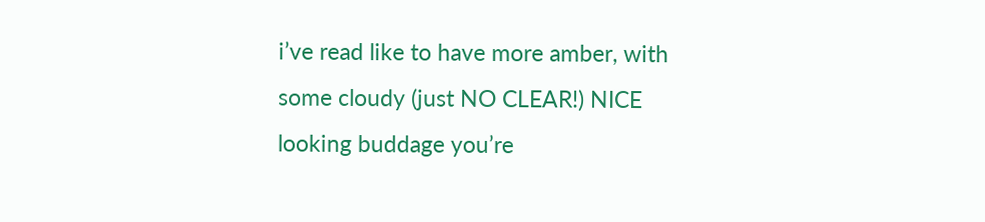i’ve read like to have more amber, with some cloudy (just NO CLEAR!) NICE looking buddage you’re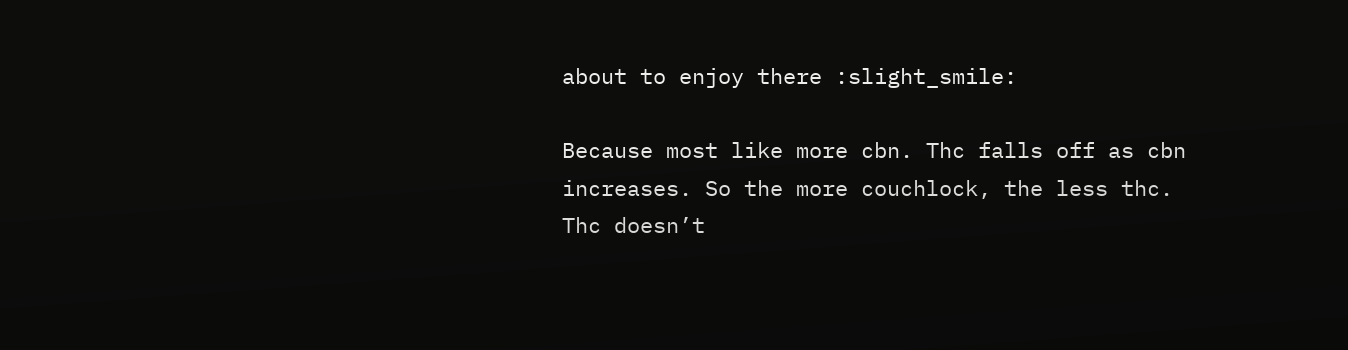about to enjoy there :slight_smile:

Because most like more cbn. Thc falls off as cbn increases. So the more couchlock, the less thc. Thc doesn’t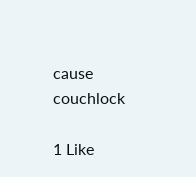cause couchlock

1 Like